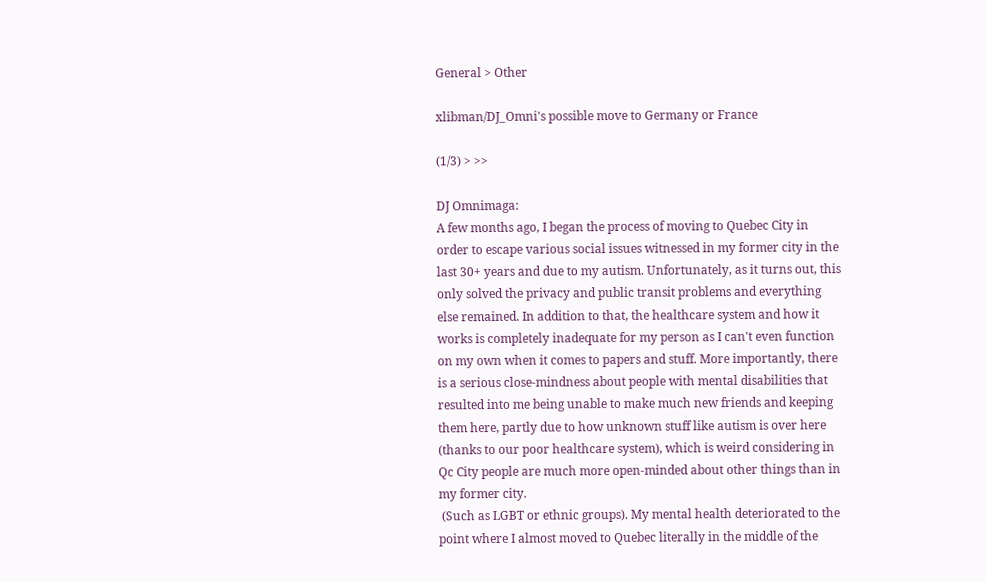General > Other

xlibman/DJ_Omni's possible move to Germany or France

(1/3) > >>

DJ Omnimaga:
A few months ago, I began the process of moving to Quebec City in order to escape various social issues witnessed in my former city in the last 30+ years and due to my autism. Unfortunately, as it turns out, this only solved the privacy and public transit problems and everything else remained. In addition to that, the healthcare system and how it works is completely inadequate for my person as I can't even function on my own when it comes to papers and stuff. More importantly, there is a serious close-mindness about people with mental disabilities that resulted into me being unable to make much new friends and keeping them here, partly due to how unknown stuff like autism is over here (thanks to our poor healthcare system), which is weird considering in Qc City people are much more open-minded about other things than in my former city.
 (Such as LGBT or ethnic groups). My mental health deteriorated to the point where I almost moved to Quebec literally in the middle of the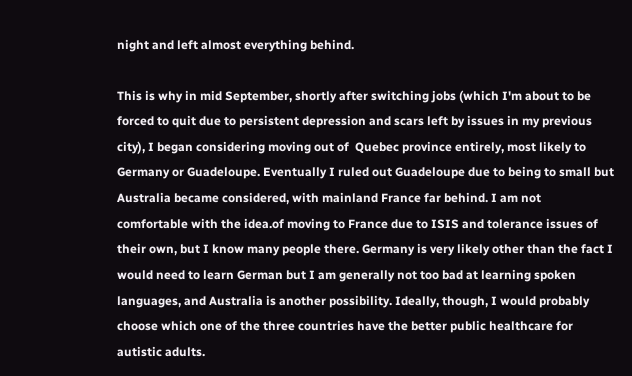night and left almost everything behind.

This is why in mid September, shortly after switching jobs (which I'm about to be forced to quit due to persistent depression and scars left by issues in my previous city), I began considering moving out of  Quebec province entirely, most likely to Germany or Guadeloupe. Eventually I ruled out Guadeloupe due to being to small but Australia became considered, with mainland France far behind. I am not comfortable with the idea.of moving to France due to ISIS and tolerance issues of their own, but I know many people there. Germany is very likely other than the fact I would need to learn German but I am generally not too bad at learning spoken languages, and Australia is another possibility. Ideally, though, I would probably choose which one of the three countries have the better public healthcare for autistic adults.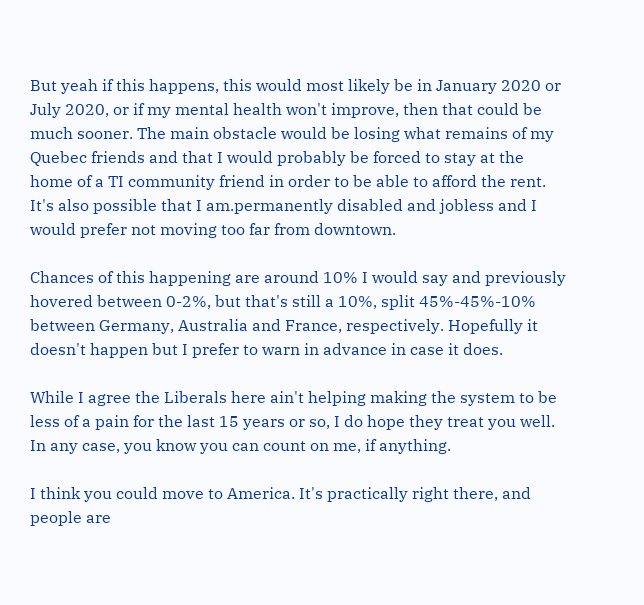But yeah if this happens, this would most likely be in January 2020 or July 2020, or if my mental health won't improve, then that could be much sooner. The main obstacle would be losing what remains of my Quebec friends and that I would probably be forced to stay at the home of a TI community friend in order to be able to afford the rent. It's also possible that I am.permanently disabled and jobless and I would prefer not moving too far from downtown.

Chances of this happening are around 10% I would say and previously hovered between 0-2%, but that's still a 10%, split 45%-45%-10% between Germany, Australia and France, respectively. Hopefully it doesn't happen but I prefer to warn in advance in case it does.

While I agree the Liberals here ain't helping making the system to be less of a pain for the last 15 years or so, I do hope they treat you well. In any case, you know you can count on me, if anything.

I think you could move to America. It's practically right there, and people are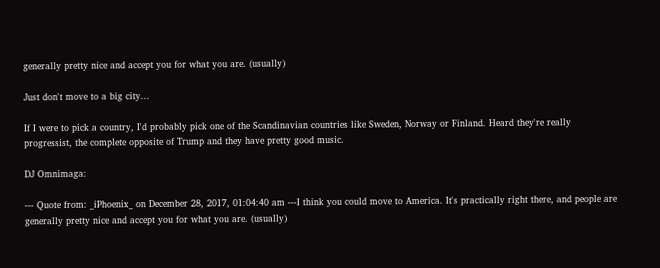generally pretty nice and accept you for what you are. (usually)

Just don't move to a big city...

If I were to pick a country, I'd probably pick one of the Scandinavian countries like Sweden, Norway or Finland. Heard they're really progressist, the complete opposite of Trump and they have pretty good music.

DJ Omnimaga:

--- Quote from: _iPhoenix_ on December 28, 2017, 01:04:40 am ---I think you could move to America. It's practically right there, and people are generally pretty nice and accept you for what you are. (usually)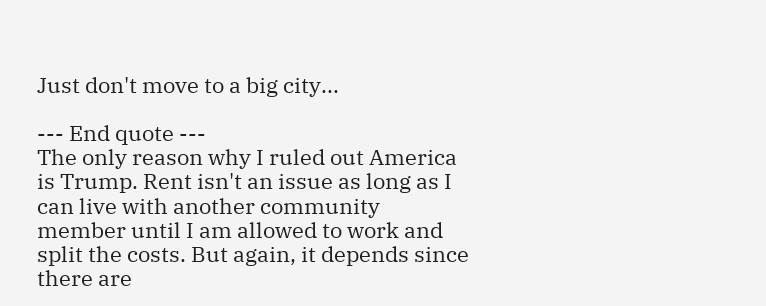Just don't move to a big city...

--- End quote ---
The only reason why I ruled out America is Trump. Rent isn't an issue as long as I can live with another community member until I am allowed to work and split the costs. But again, it depends since there are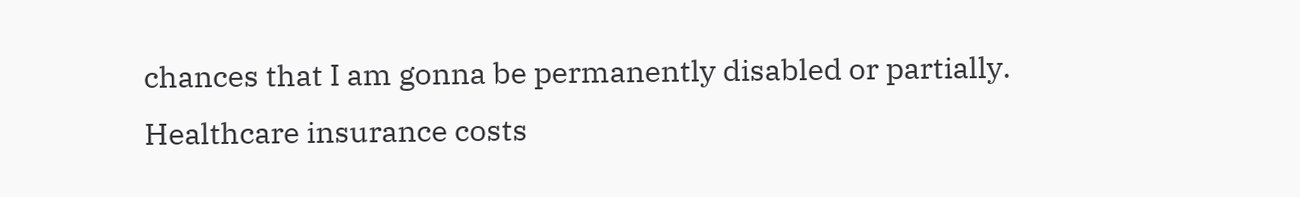chances that I am gonna be permanently disabled or partially. Healthcare insurance costs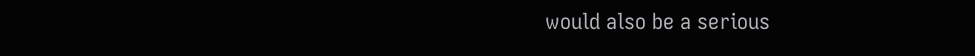would also be a serious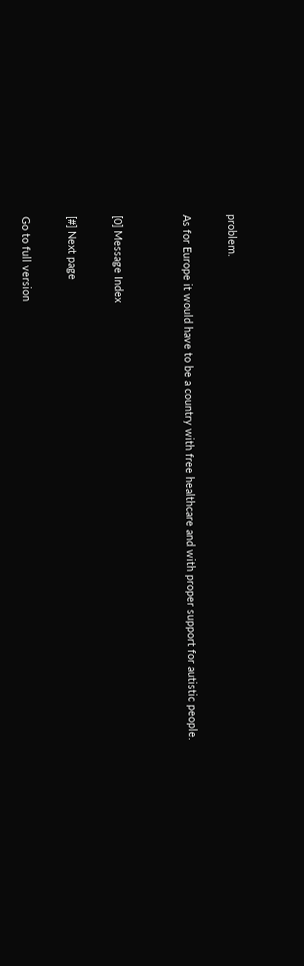problem.

As for Europe it would have to be a country with free healthcare and with proper support for autistic people.


[0] Message Index

[#] Next page

Go to full version